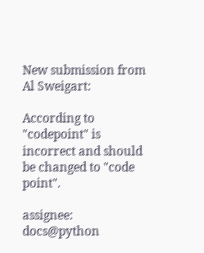New submission from Al Sweigart:

According to "codepoint" is incorrect and should
be changed to "code point".

assignee: docs@python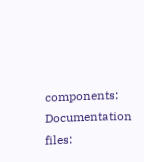components: Documentation
files: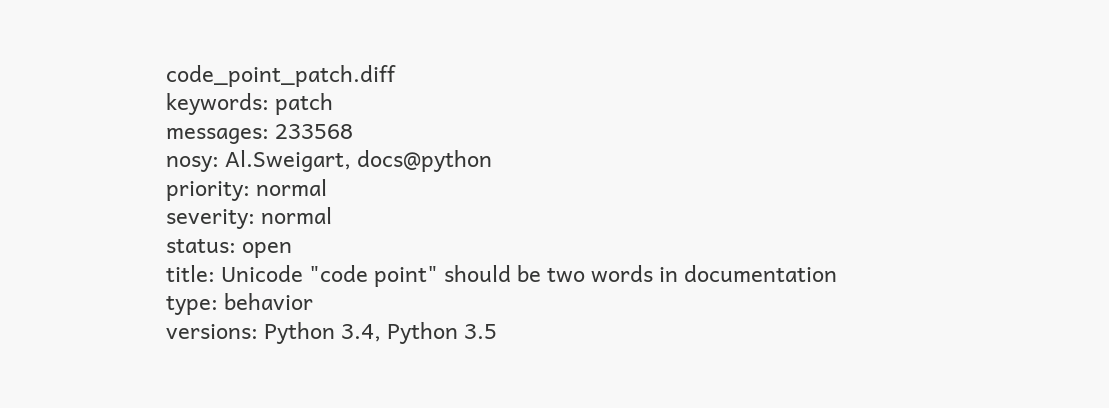code_point_patch.diff
keywords: patch
messages: 233568
nosy: Al.Sweigart, docs@python
priority: normal
severity: normal
status: open
title: Unicode "code point" should be two words in documentation
type: behavior
versions: Python 3.4, Python 3.5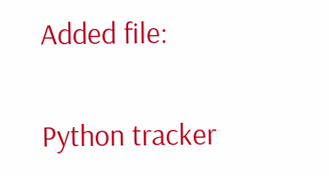Added file:

Python tracker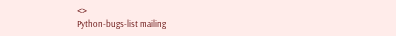<>
Python-bugs-list mailing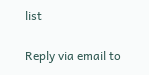list

Reply via email to